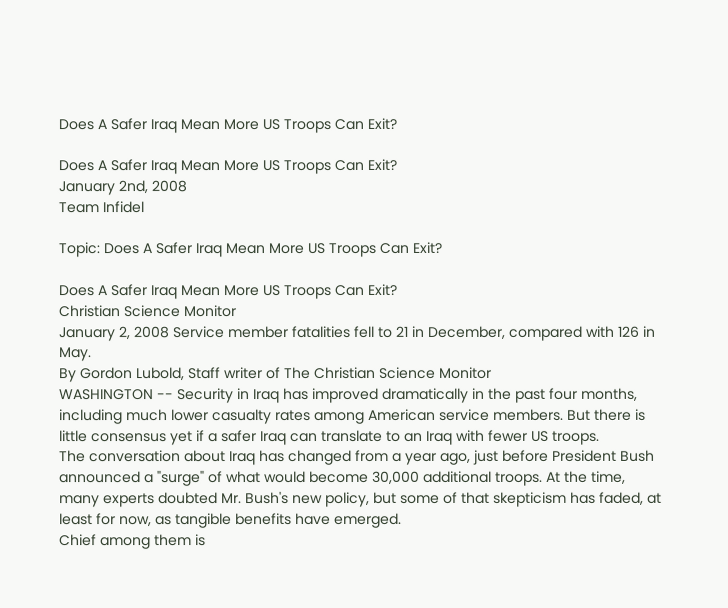Does A Safer Iraq Mean More US Troops Can Exit?

Does A Safer Iraq Mean More US Troops Can Exit?
January 2nd, 2008
Team Infidel

Topic: Does A Safer Iraq Mean More US Troops Can Exit?

Does A Safer Iraq Mean More US Troops Can Exit?
Christian Science Monitor
January 2, 2008 Service member fatalities fell to 21 in December, compared with 126 in May.
By Gordon Lubold, Staff writer of The Christian Science Monitor
WASHINGTON -- Security in Iraq has improved dramatically in the past four months, including much lower casualty rates among American service members. But there is little consensus yet if a safer Iraq can translate to an Iraq with fewer US troops.
The conversation about Iraq has changed from a year ago, just before President Bush announced a "surge" of what would become 30,000 additional troops. At the time, many experts doubted Mr. Bush's new policy, but some of that skepticism has faded, at least for now, as tangible benefits have emerged.
Chief among them is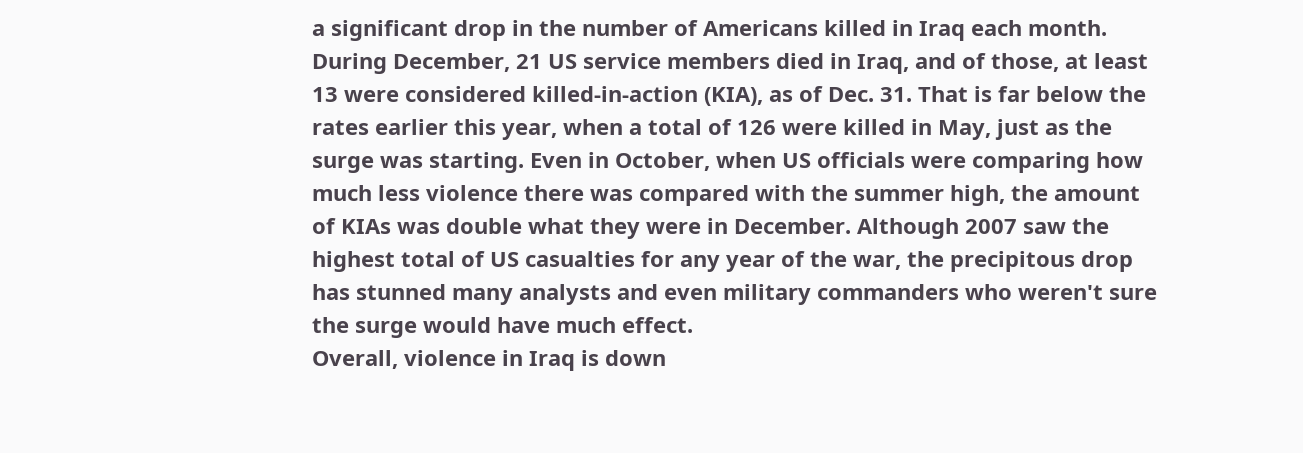a significant drop in the number of Americans killed in Iraq each month.
During December, 21 US service members died in Iraq, and of those, at least 13 were considered killed-in-action (KIA), as of Dec. 31. That is far below the rates earlier this year, when a total of 126 were killed in May, just as the surge was starting. Even in October, when US officials were comparing how much less violence there was compared with the summer high, the amount of KIAs was double what they were in December. Although 2007 saw the highest total of US casualties for any year of the war, the precipitous drop has stunned many analysts and even military commanders who weren't sure the surge would have much effect.
Overall, violence in Iraq is down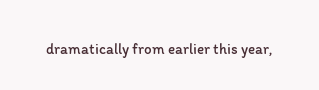dramatically from earlier this year,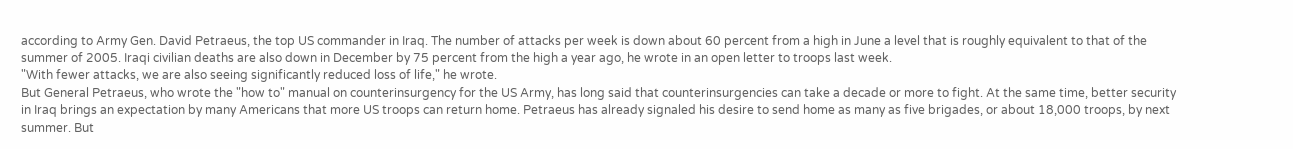according to Army Gen. David Petraeus, the top US commander in Iraq. The number of attacks per week is down about 60 percent from a high in June a level that is roughly equivalent to that of the summer of 2005. Iraqi civilian deaths are also down in December by 75 percent from the high a year ago, he wrote in an open letter to troops last week.
"With fewer attacks, we are also seeing significantly reduced loss of life," he wrote.
But General Petraeus, who wrote the "how to" manual on counterinsurgency for the US Army, has long said that counterinsurgencies can take a decade or more to fight. At the same time, better security in Iraq brings an expectation by many Americans that more US troops can return home. Petraeus has already signaled his desire to send home as many as five brigades, or about 18,000 troops, by next summer. But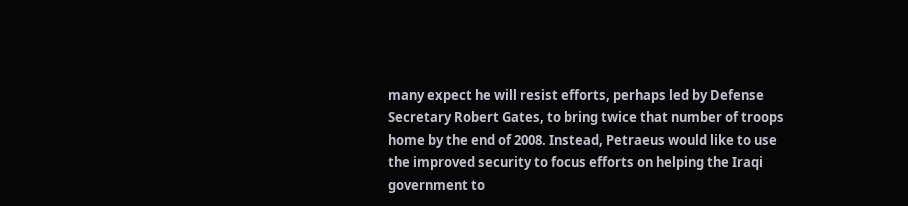many expect he will resist efforts, perhaps led by Defense Secretary Robert Gates, to bring twice that number of troops home by the end of 2008. Instead, Petraeus would like to use the improved security to focus efforts on helping the Iraqi government to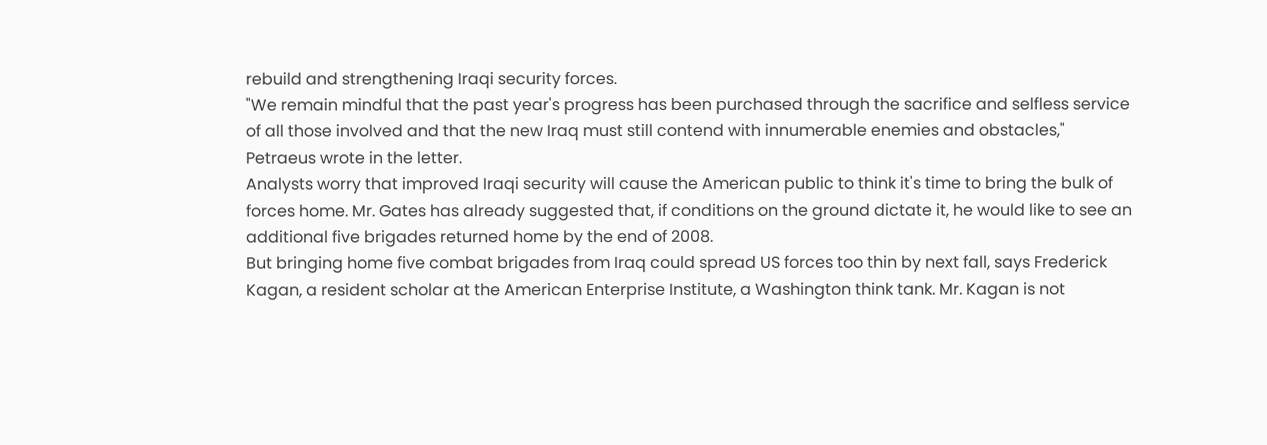rebuild and strengthening Iraqi security forces.
"We remain mindful that the past year's progress has been purchased through the sacrifice and selfless service of all those involved and that the new Iraq must still contend with innumerable enemies and obstacles," Petraeus wrote in the letter.
Analysts worry that improved Iraqi security will cause the American public to think it's time to bring the bulk of forces home. Mr. Gates has already suggested that, if conditions on the ground dictate it, he would like to see an additional five brigades returned home by the end of 2008.
But bringing home five combat brigades from Iraq could spread US forces too thin by next fall, says Frederick Kagan, a resident scholar at the American Enterprise Institute, a Washington think tank. Mr. Kagan is not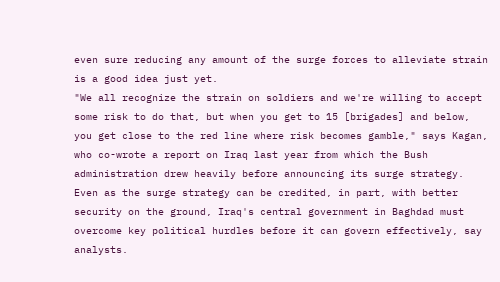even sure reducing any amount of the surge forces to alleviate strain is a good idea just yet.
"We all recognize the strain on soldiers and we're willing to accept some risk to do that, but when you get to 15 [brigades] and below, you get close to the red line where risk becomes gamble," says Kagan, who co-wrote a report on Iraq last year from which the Bush administration drew heavily before announcing its surge strategy.
Even as the surge strategy can be credited, in part, with better security on the ground, Iraq's central government in Baghdad must overcome key political hurdles before it can govern effectively, say analysts.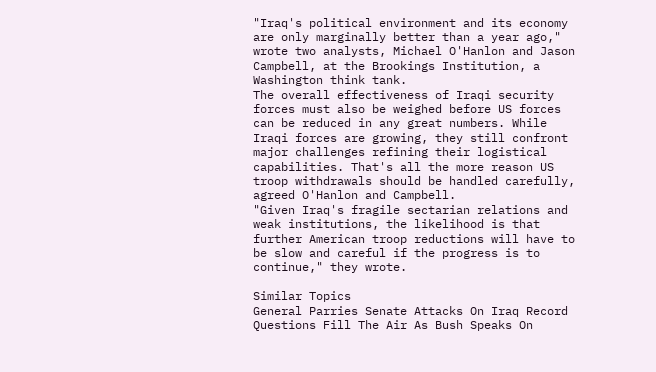"Iraq's political environment and its economy are only marginally better than a year ago," wrote two analysts, Michael O'Hanlon and Jason Campbell, at the Brookings Institution, a Washington think tank.
The overall effectiveness of Iraqi security forces must also be weighed before US forces can be reduced in any great numbers. While Iraqi forces are growing, they still confront major challenges refining their logistical capabilities. That's all the more reason US troop withdrawals should be handled carefully, agreed O'Hanlon and Campbell.
"Given Iraq's fragile sectarian relations and weak institutions, the likelihood is that further American troop reductions will have to be slow and careful if the progress is to continue," they wrote.

Similar Topics
General Parries Senate Attacks On Iraq Record
Questions Fill The Air As Bush Speaks On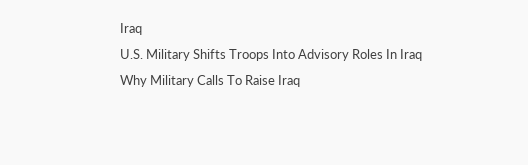Iraq
U.S. Military Shifts Troops Into Advisory Roles In Iraq
Why Military Calls To Raise Iraq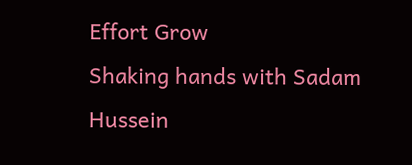Effort Grow
Shaking hands with Sadam Hussein